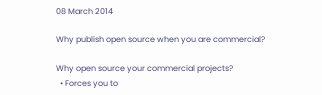08 March 2014

Why publish open source when you are commercial?

Why open source your commercial projects?
  • Forces you to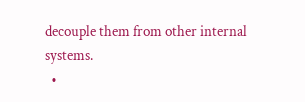decouple them from other internal systems.
  •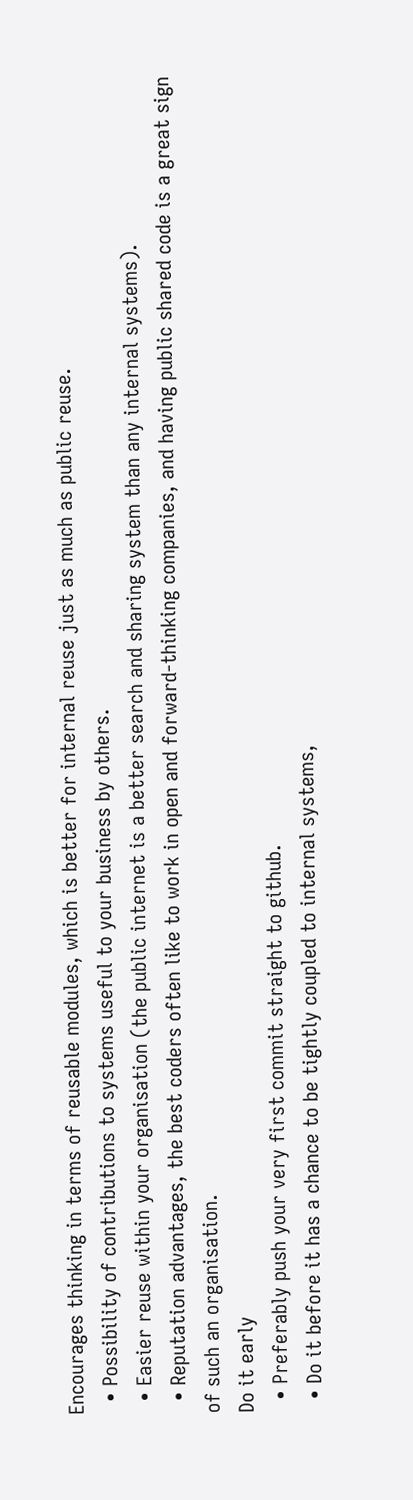Encourages thinking in terms of reusable modules, which is better for internal reuse just as much as public reuse.
  • Possibility of contributions to systems useful to your business by others.
  • Easier reuse within your organisation (the public internet is a better search and sharing system than any internal systems).
  • Reputation advantages, the best coders often like to work in open and forward-thinking companies, and having public shared code is a great sign of such an organisation.
Do it early
  • Preferably push your very first commit straight to github.
  • Do it before it has a chance to be tightly coupled to internal systems,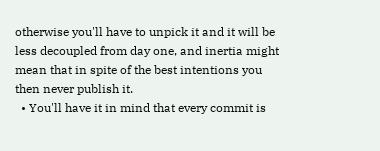otherwise you'll have to unpick it and it will be less decoupled from day one, and inertia might mean that in spite of the best intentions you then never publish it.
  • You'll have it in mind that every commit is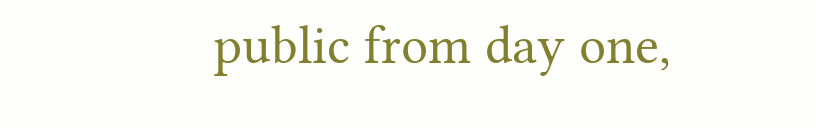public from day one,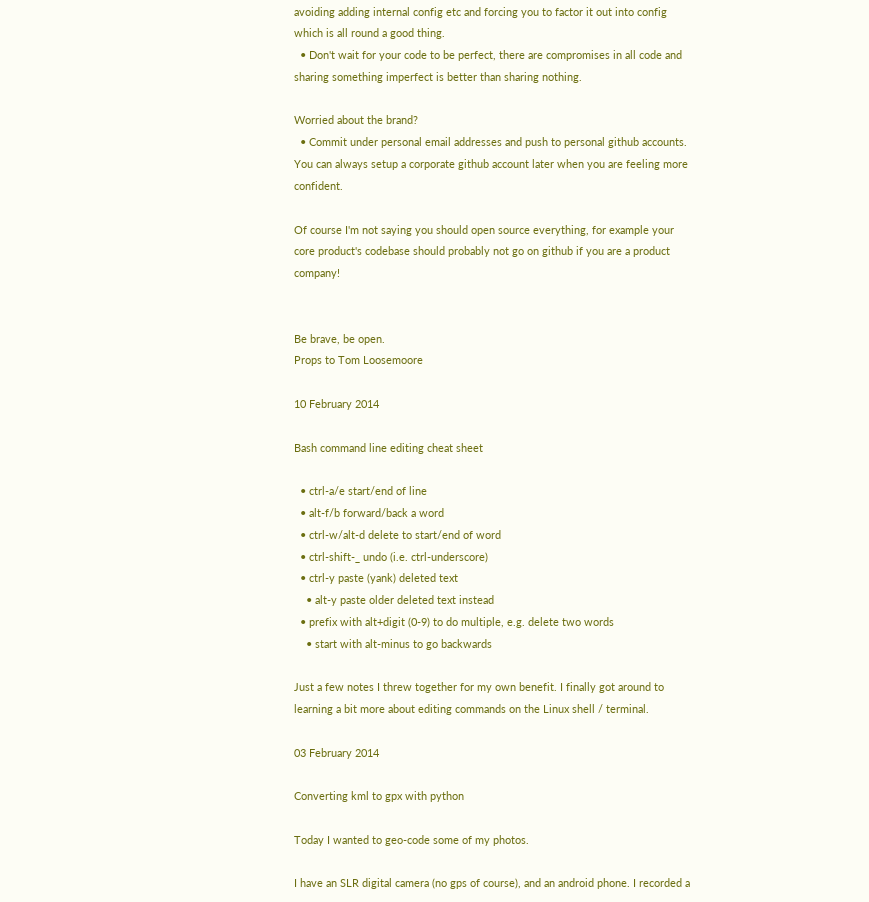avoiding adding internal config etc and forcing you to factor it out into config which is all round a good thing.
  • Don't wait for your code to be perfect, there are compromises in all code and sharing something imperfect is better than sharing nothing.

Worried about the brand?
  • Commit under personal email addresses and push to personal github accounts. You can always setup a corporate github account later when you are feeling more confident.

Of course I'm not saying you should open source everything, for example your core product's codebase should probably not go on github if you are a product company!


Be brave, be open.
Props to Tom Loosemoore

10 February 2014

Bash command line editing cheat sheet

  • ctrl-a/e start/end of line
  • alt-f/b forward/back a word
  • ctrl-w/alt-d delete to start/end of word
  • ctrl-shift-_ undo (i.e. ctrl-underscore)
  • ctrl-y paste (yank) deleted text
    • alt-y paste older deleted text instead
  • prefix with alt+digit (0-9) to do multiple, e.g. delete two words
    • start with alt-minus to go backwards

Just a few notes I threw together for my own benefit. I finally got around to learning a bit more about editing commands on the Linux shell / terminal.

03 February 2014

Converting kml to gpx with python

Today I wanted to geo-code some of my photos.

I have an SLR digital camera (no gps of course), and an android phone. I recorded a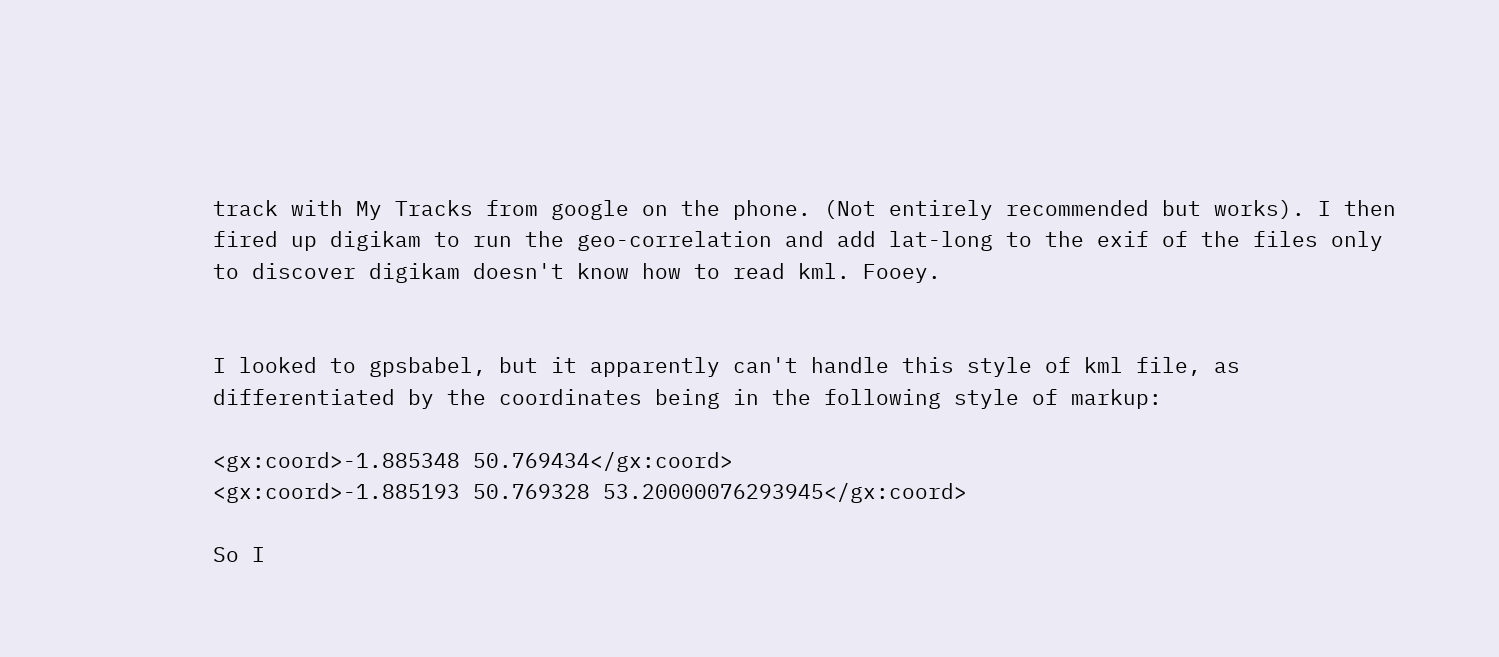track with My Tracks from google on the phone. (Not entirely recommended but works). I then fired up digikam to run the geo-correlation and add lat-long to the exif of the files only to discover digikam doesn't know how to read kml. Fooey.


I looked to gpsbabel, but it apparently can't handle this style of kml file, as differentiated by the coordinates being in the following style of markup:

<gx:coord>-1.885348 50.769434</gx:coord>
<gx:coord>-1.885193 50.769328 53.20000076293945</gx:coord>

So I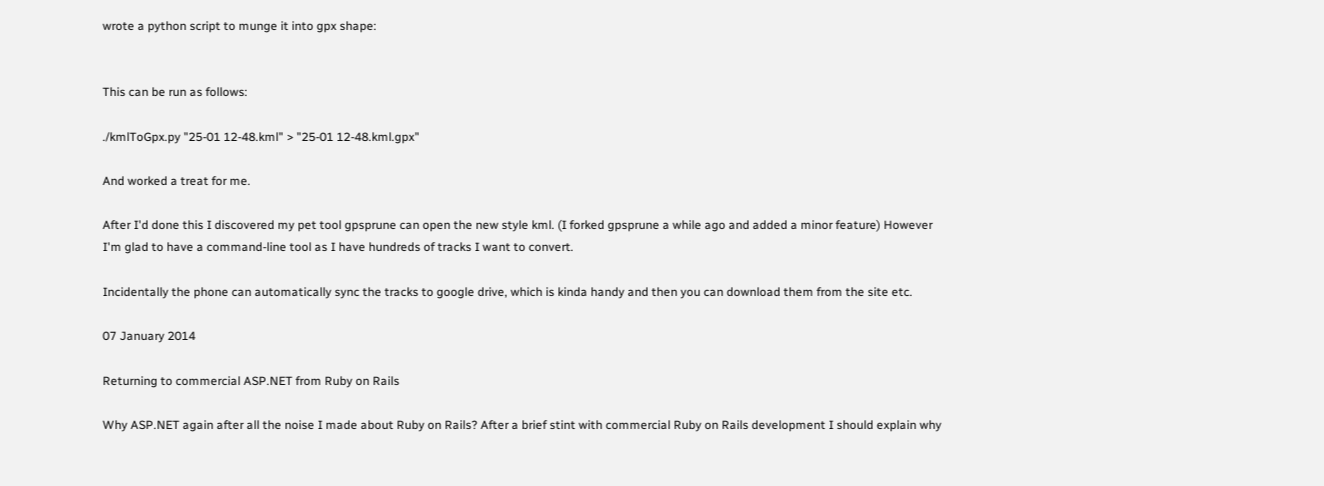wrote a python script to munge it into gpx shape:


This can be run as follows:

./kmlToGpx.py "25-01 12-48.kml" > "25-01 12-48.kml.gpx"

And worked a treat for me.

After I'd done this I discovered my pet tool gpsprune can open the new style kml. (I forked gpsprune a while ago and added a minor feature) However I'm glad to have a command-line tool as I have hundreds of tracks I want to convert.

Incidentally the phone can automatically sync the tracks to google drive, which is kinda handy and then you can download them from the site etc.

07 January 2014

Returning to commercial ASP.NET from Ruby on Rails

Why ASP.NET again after all the noise I made about Ruby on Rails? After a brief stint with commercial Ruby on Rails development I should explain why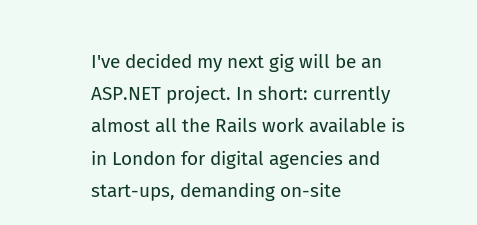I've decided my next gig will be an ASP.NET project. In short: currently almost all the Rails work available is in London for digital agencies and start-ups, demanding on-site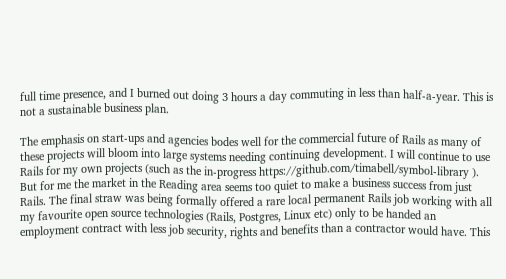full time presence, and I burned out doing 3 hours a day commuting in less than half-a-year. This is not a sustainable business plan.

The emphasis on start-ups and agencies bodes well for the commercial future of Rails as many of these projects will bloom into large systems needing continuing development. I will continue to use Rails for my own projects (such as the in-progress https://github.com/timabell/symbol-library ). But for me the market in the Reading area seems too quiet to make a business success from just Rails. The final straw was being formally offered a rare local permanent Rails job working with all my favourite open source technologies (Rails, Postgres, Linux etc) only to be handed an employment contract with less job security, rights and benefits than a contractor would have. This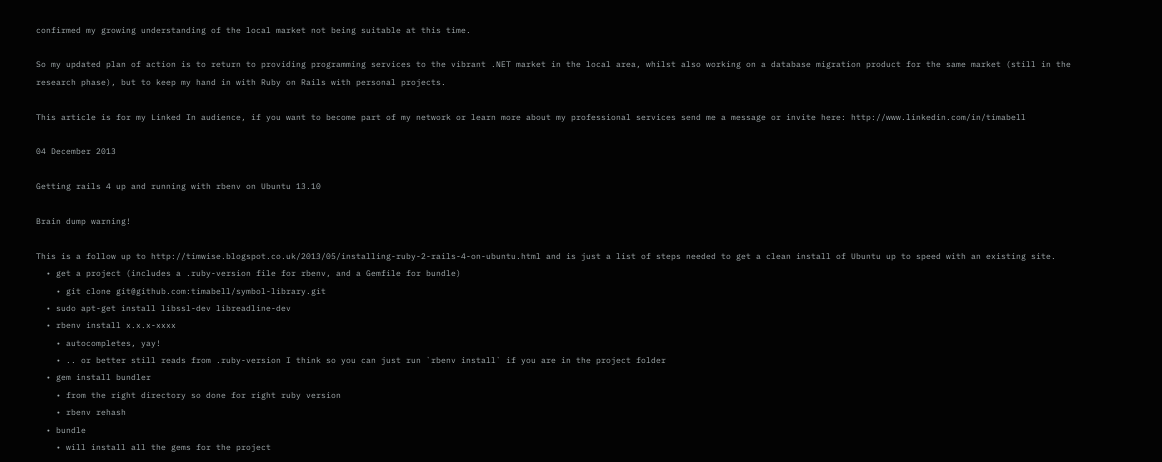confirmed my growing understanding of the local market not being suitable at this time.

So my updated plan of action is to return to providing programming services to the vibrant .NET market in the local area, whilst also working on a database migration product for the same market (still in the research phase), but to keep my hand in with Ruby on Rails with personal projects.

This article is for my Linked In audience, if you want to become part of my network or learn more about my professional services send me a message or invite here: http://www.linkedin.com/in/timabell

04 December 2013

Getting rails 4 up and running with rbenv on Ubuntu 13.10

Brain dump warning!

This is a follow up to http://timwise.blogspot.co.uk/2013/05/installing-ruby-2-rails-4-on-ubuntu.html and is just a list of steps needed to get a clean install of Ubuntu up to speed with an existing site.
  • get a project (includes a .ruby-version file for rbenv, and a Gemfile for bundle)
    • git clone git@github.com:timabell/symbol-library.git
  • sudo apt-get install libssl-dev libreadline-dev
  • rbenv install x.x.x-xxxx
    • autocompletes, yay!
    • .. or better still reads from .ruby-version I think so you can just run `rbenv install` if you are in the project folder
  • gem install bundler
    • from the right directory so done for right ruby version
    • rbenv rehash
  • bundle
    • will install all the gems for the project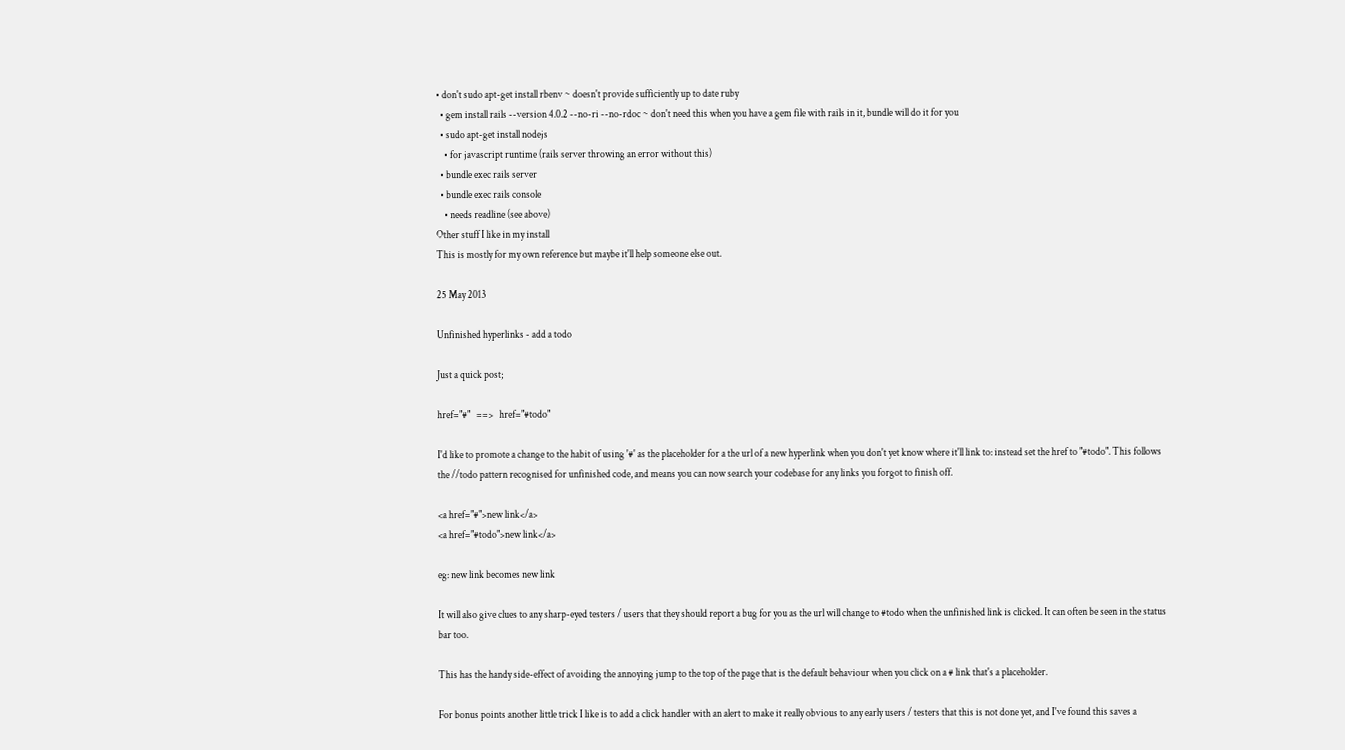• don't sudo apt-get install rbenv ~ doesn't provide sufficiently up to date ruby
  • gem install rails --version 4.0.2 --no-ri --no-rdoc ~ don't need this when you have a gem file with rails in it, bundle will do it for you
  • sudo apt-get install nodejs
    • for javascript runtime (rails server throwing an error without this)
  • bundle exec rails server
  • bundle exec rails console
    • needs readline (see above)
Other stuff I like in my install
This is mostly for my own reference but maybe it'll help someone else out.

25 May 2013

Unfinished hyperlinks - add a todo

Just a quick post;

href="#"   ==>   href="#todo"

I'd like to promote a change to the habit of using '#' as the placeholder for a the url of a new hyperlink when you don't yet know where it'll link to: instead set the href to "#todo". This follows the //todo pattern recognised for unfinished code, and means you can now search your codebase for any links you forgot to finish off.

<a href="#">new link</a>
<a href="#todo">new link</a>

eg: new link becomes new link

It will also give clues to any sharp-eyed testers / users that they should report a bug for you as the url will change to #todo when the unfinished link is clicked. It can often be seen in the status bar too.

This has the handy side-effect of avoiding the annoying jump to the top of the page that is the default behaviour when you click on a # link that's a placeholder.

For bonus points another little trick I like is to add a click handler with an alert to make it really obvious to any early users / testers that this is not done yet, and I've found this saves a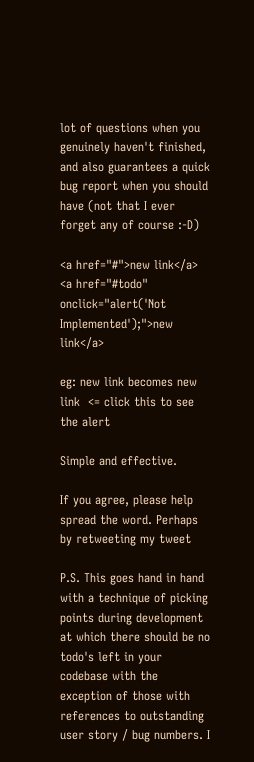lot of questions when you genuinely haven't finished, and also guarantees a quick bug report when you should have (not that I ever forget any of course :-D)

<a href="#">new link</a>
<a href="#todo" onclick="alert('Not Implemented');">new link</a>

eg: new link becomes new link  <= click this to see the alert

Simple and effective.

If you agree, please help spread the word. Perhaps by retweeting my tweet

P.S. This goes hand in hand with a technique of picking points during development at which there should be no todo's left in your codebase with the exception of those with references to outstanding user story / bug numbers. I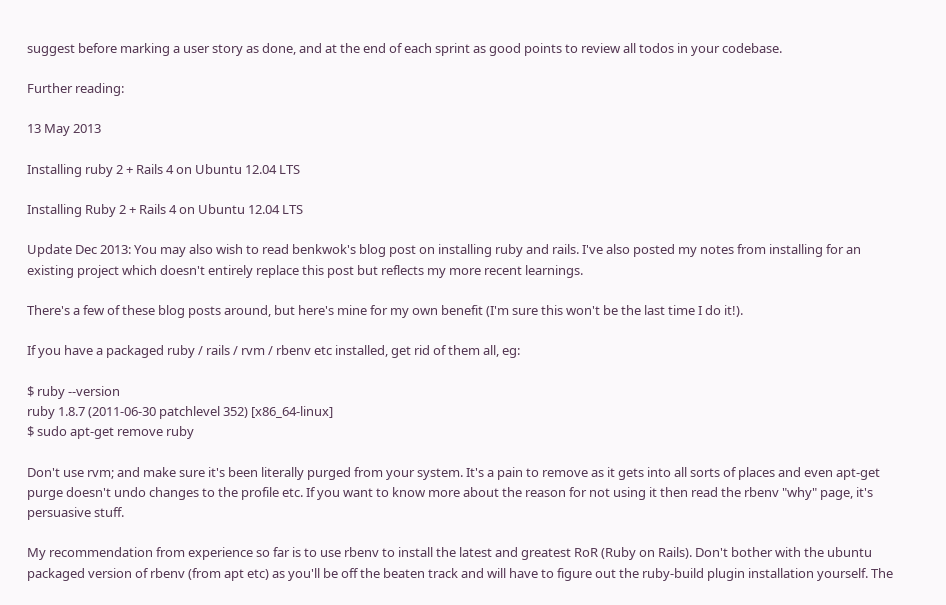suggest before marking a user story as done, and at the end of each sprint as good points to review all todos in your codebase.

Further reading:

13 May 2013

Installing ruby 2 + Rails 4 on Ubuntu 12.04 LTS

Installing Ruby 2 + Rails 4 on Ubuntu 12.04 LTS

Update Dec 2013: You may also wish to read benkwok's blog post on installing ruby and rails. I've also posted my notes from installing for an existing project which doesn't entirely replace this post but reflects my more recent learnings.

There's a few of these blog posts around, but here's mine for my own benefit (I'm sure this won't be the last time I do it!).

If you have a packaged ruby / rails / rvm / rbenv etc installed, get rid of them all, eg:

$ ruby --version
ruby 1.8.7 (2011-06-30 patchlevel 352) [x86_64-linux]
$ sudo apt-get remove ruby

Don't use rvm; and make sure it's been literally purged from your system. It's a pain to remove as it gets into all sorts of places and even apt-get purge doesn't undo changes to the profile etc. If you want to know more about the reason for not using it then read the rbenv "why" page, it's persuasive stuff.

My recommendation from experience so far is to use rbenv to install the latest and greatest RoR (Ruby on Rails). Don't bother with the ubuntu packaged version of rbenv (from apt etc) as you'll be off the beaten track and will have to figure out the ruby-build plugin installation yourself. The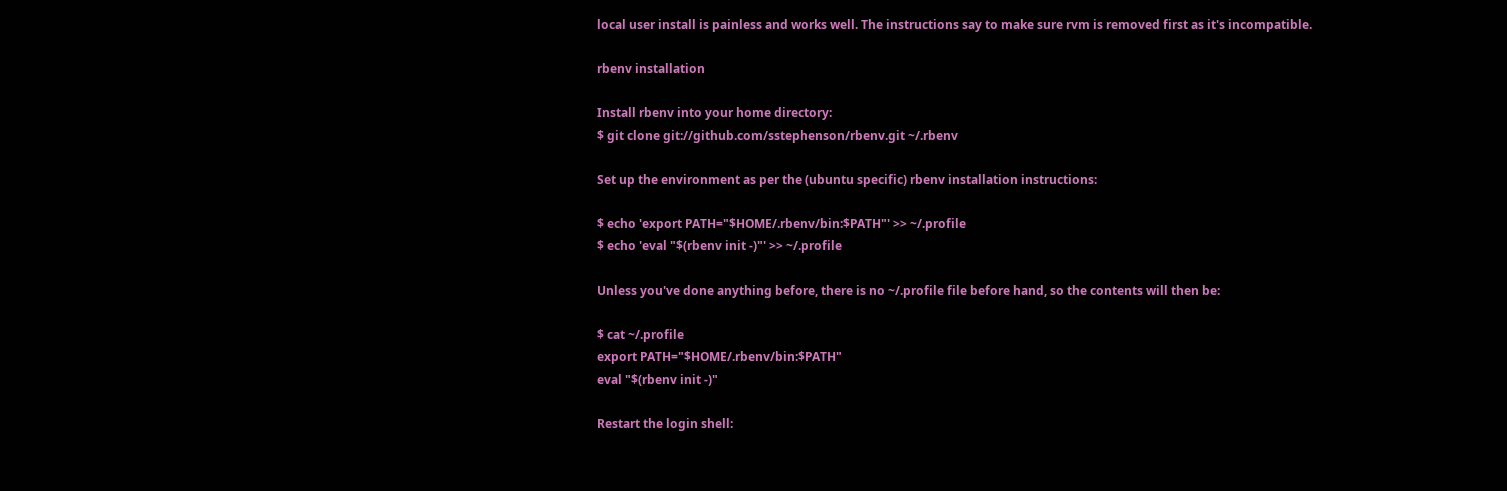local user install is painless and works well. The instructions say to make sure rvm is removed first as it's incompatible.

rbenv installation

Install rbenv into your home directory:
$ git clone git://github.com/sstephenson/rbenv.git ~/.rbenv

Set up the environment as per the (ubuntu specific) rbenv installation instructions:

$ echo 'export PATH="$HOME/.rbenv/bin:$PATH"' >> ~/.profile
$ echo 'eval "$(rbenv init -)"' >> ~/.profile

Unless you've done anything before, there is no ~/.profile file before hand, so the contents will then be:

$ cat ~/.profile
export PATH="$HOME/.rbenv/bin:$PATH"
eval "$(rbenv init -)"

Restart the login shell: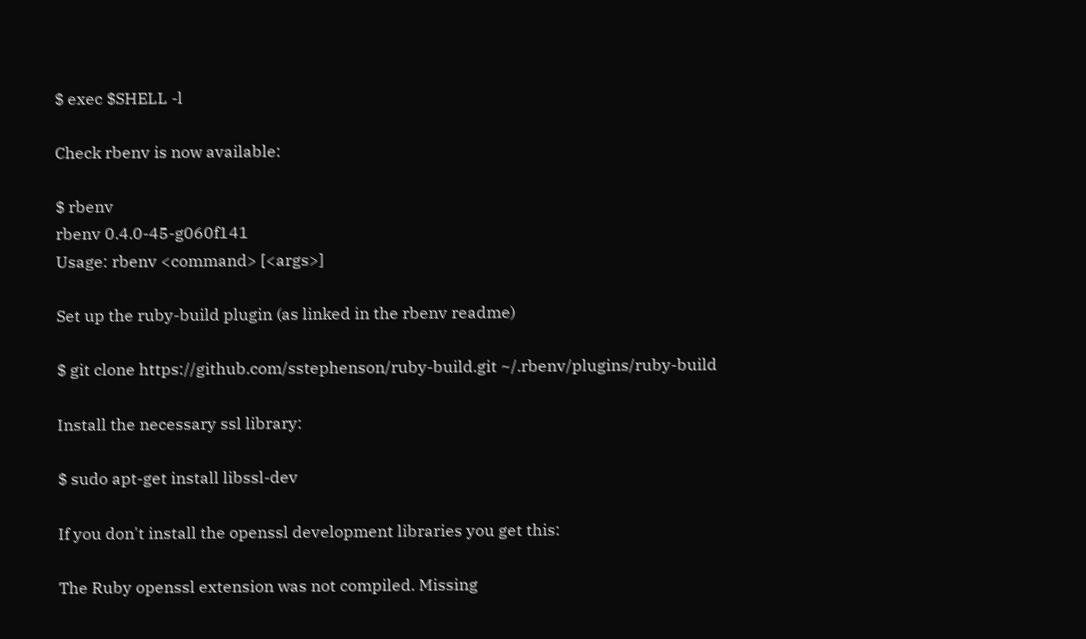$ exec $SHELL -l

Check rbenv is now available:

$ rbenv
rbenv 0.4.0-45-g060f141
Usage: rbenv <command> [<args>]

Set up the ruby-build plugin (as linked in the rbenv readme)

$ git clone https://github.com/sstephenson/ruby-build.git ~/.rbenv/plugins/ruby-build

Install the necessary ssl library:

$ sudo apt-get install libssl-dev

If you don't install the openssl development libraries you get this:

The Ruby openssl extension was not compiled. Missing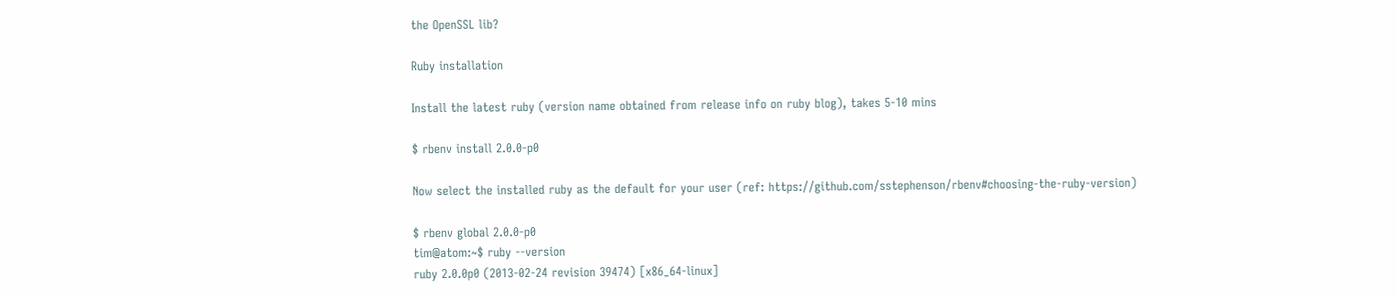the OpenSSL lib?

Ruby installation

Install the latest ruby (version name obtained from release info on ruby blog), takes 5-10 mins

$ rbenv install 2.0.0-p0

Now select the installed ruby as the default for your user (ref: https://github.com/sstephenson/rbenv#choosing-the-ruby-version)

$ rbenv global 2.0.0-p0
tim@atom:~$ ruby --version
ruby 2.0.0p0 (2013-02-24 revision 39474) [x86_64-linux]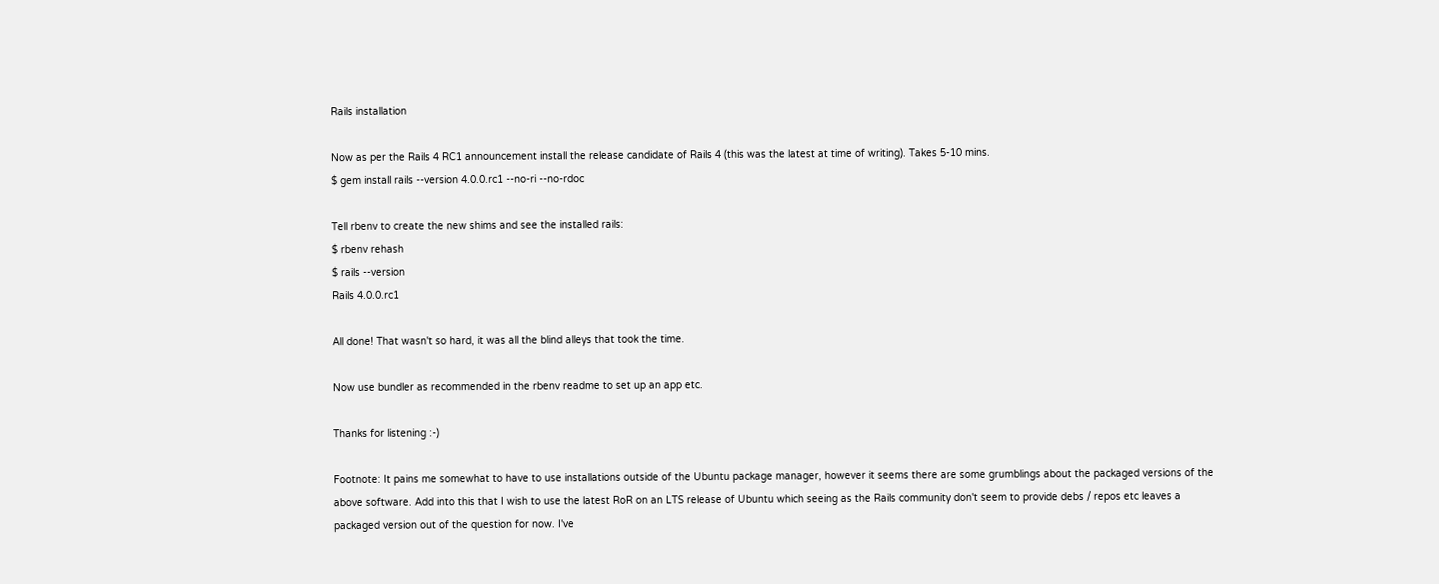Rails installation

Now as per the Rails 4 RC1 announcement install the release candidate of Rails 4 (this was the latest at time of writing). Takes 5-10 mins.
$ gem install rails --version 4.0.0.rc1 --no-ri --no-rdoc

Tell rbenv to create the new shims and see the installed rails:
$ rbenv rehash
$ rails --version
Rails 4.0.0.rc1

All done! That wasn't so hard, it was all the blind alleys that took the time.

Now use bundler as recommended in the rbenv readme to set up an app etc.

Thanks for listening :-)

Footnote: It pains me somewhat to have to use installations outside of the Ubuntu package manager, however it seems there are some grumblings about the packaged versions of the above software. Add into this that I wish to use the latest RoR on an LTS release of Ubuntu which seeing as the Rails community don't seem to provide debs / repos etc leaves a packaged version out of the question for now. I've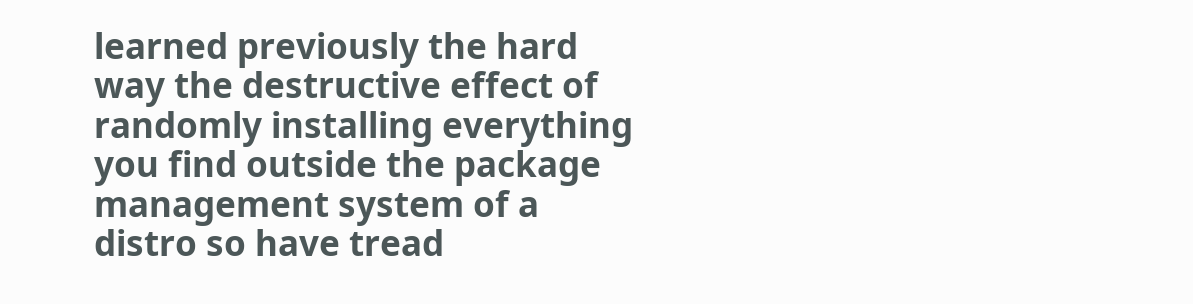learned previously the hard way the destructive effect of randomly installing everything you find outside the package management system of a distro so have tread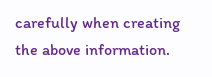carefully when creating the above information.